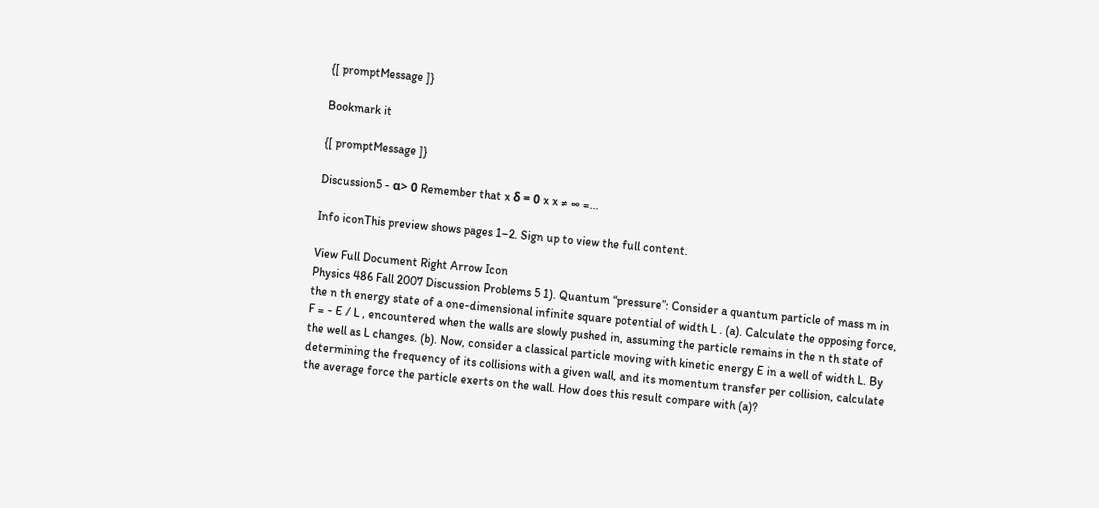{[ promptMessage ]}

Bookmark it

{[ promptMessage ]}

Discussion5 - α> 0 Remember that x δ = 0 x x ≠ ∞ =...

Info iconThis preview shows pages 1–2. Sign up to view the full content.

View Full Document Right Arrow Icon
Physics 486 Fall 2007 Discussion Problems 5 1). Quantum “pressure”: Consider a quantum particle of mass m in the n th energy state of a one-dimensional infinite square potential of width L . (a). Calculate the opposing force, F = - E / L , encountered when the walls are slowly pushed in, assuming the particle remains in the n th state of the well as L changes. (b). Now, consider a classical particle moving with kinetic energy E in a well of width L. By determining the frequency of its collisions with a given wall, and its momentum transfer per collision, calculate the average force the particle exerts on the wall. How does this result compare with (a)?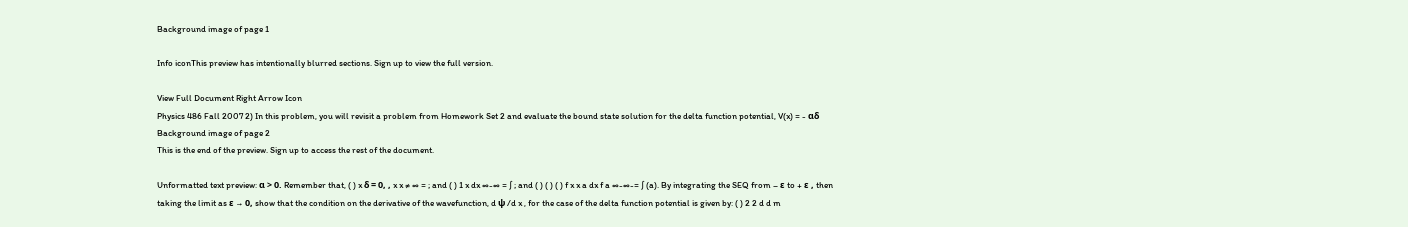Background image of page 1

Info iconThis preview has intentionally blurred sections. Sign up to view the full version.

View Full Document Right Arrow Icon
Physics 486 Fall 2007 2) In this problem, you will revisit a problem from Homework Set 2 and evaluate the bound state solution for the delta function potential, V(x) = - αδ
Background image of page 2
This is the end of the preview. Sign up to access the rest of the document.

Unformatted text preview: α > 0. Remember that, ( ) x δ = 0, , x x ≠ ∞ = ; and ( ) 1 x dx ∞-∞ = ∫ ; and ( ) ( ) ( ) f x x a dx f a ∞-∞-= ∫ (a). By integrating the SEQ from – ε to + ε , then taking the limit as ε → 0, show that the condition on the derivative of the wavefunction, d ψ /d x , for the case of the delta function potential is given by: ( ) 2 2 d d m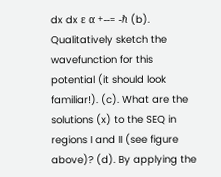dx dx ε α +--= -ℏ (b). Qualitatively sketch the wavefunction for this potential (it should look familiar!). (c). What are the solutions (x) to the SEQ in regions I and II (see figure above)? (d). By applying the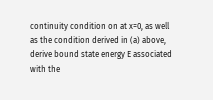continuity condition on at x=0, as well as the condition derived in (a) above, derive bound state energy E associated with the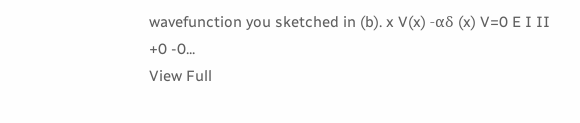wavefunction you sketched in (b). x V(x) -αδ (x) V=0 E I II +0 -0...
View Full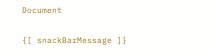Document

{[ snackBarMessage ]}